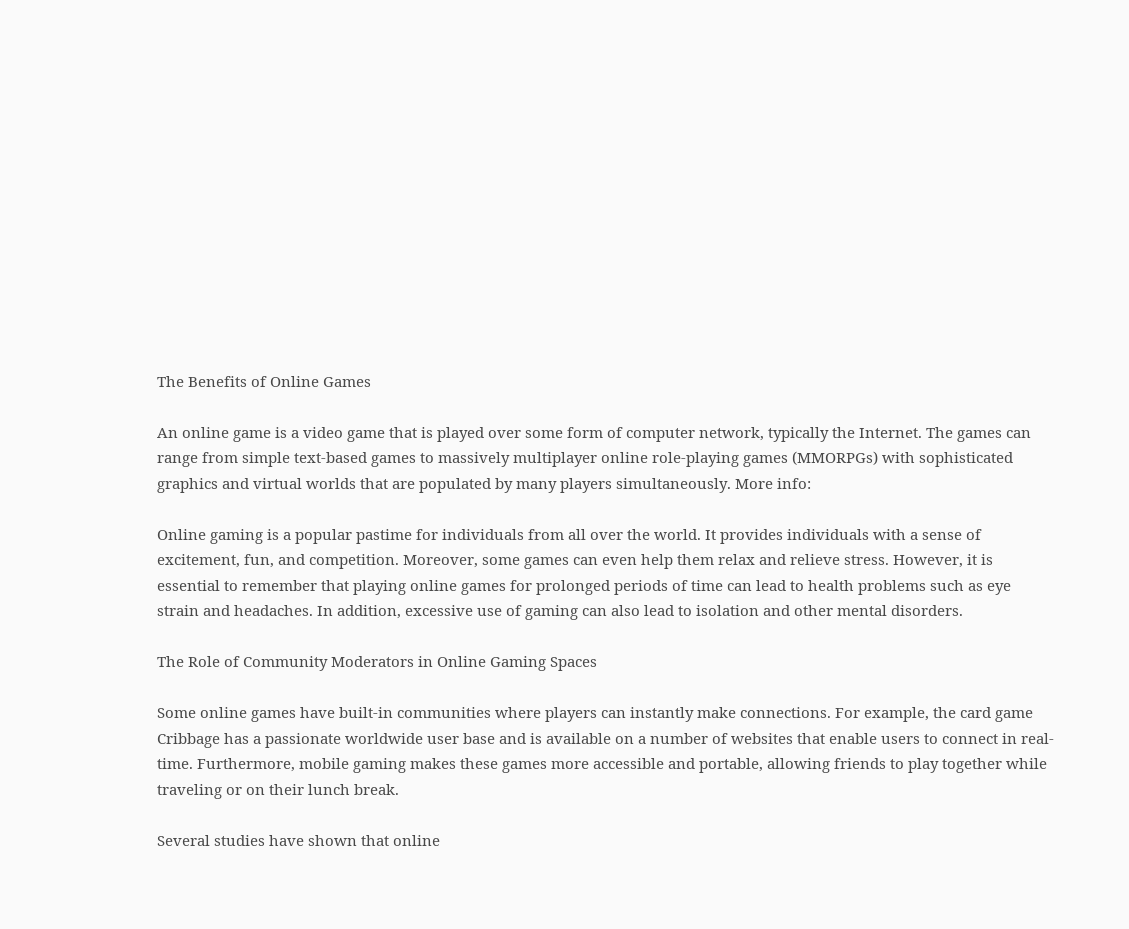The Benefits of Online Games

An online game is a video game that is played over some form of computer network, typically the Internet. The games can range from simple text-based games to massively multiplayer online role-playing games (MMORPGs) with sophisticated graphics and virtual worlds that are populated by many players simultaneously. More info:

Online gaming is a popular pastime for individuals from all over the world. It provides individuals with a sense of excitement, fun, and competition. Moreover, some games can even help them relax and relieve stress. However, it is essential to remember that playing online games for prolonged periods of time can lead to health problems such as eye strain and headaches. In addition, excessive use of gaming can also lead to isolation and other mental disorders.

The Role of Community Moderators in Online Gaming Spaces

Some online games have built-in communities where players can instantly make connections. For example, the card game Cribbage has a passionate worldwide user base and is available on a number of websites that enable users to connect in real-time. Furthermore, mobile gaming makes these games more accessible and portable, allowing friends to play together while traveling or on their lunch break.

Several studies have shown that online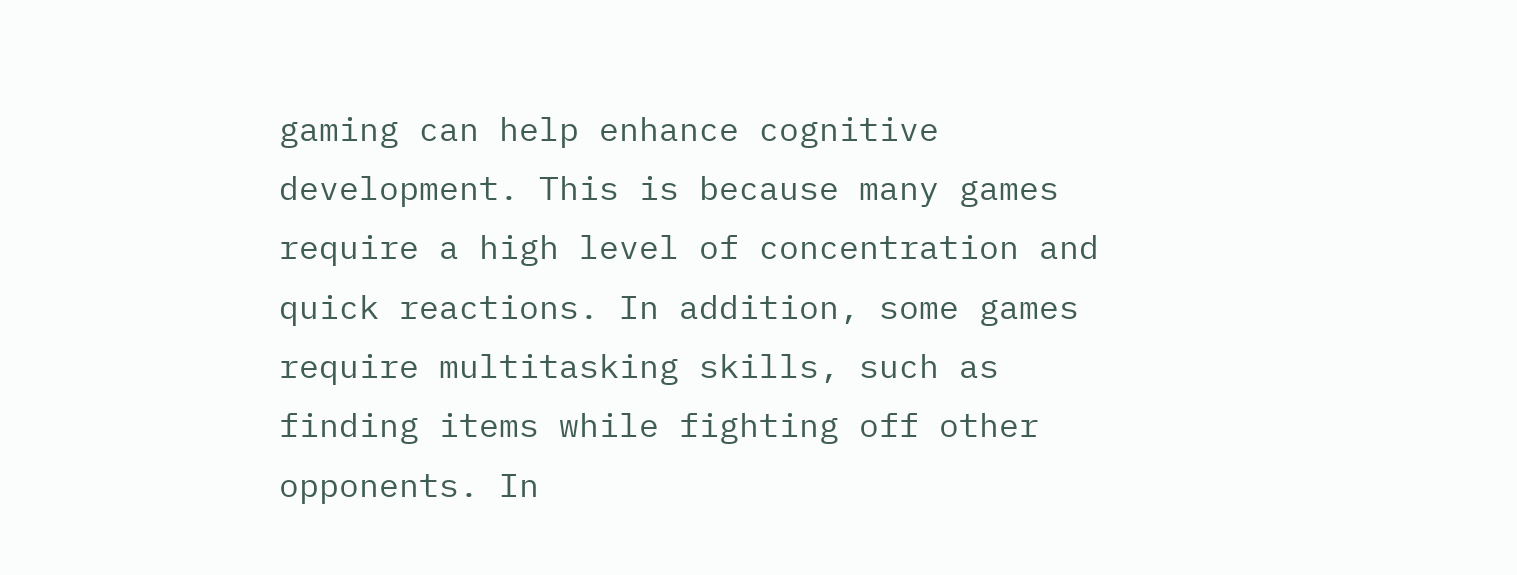gaming can help enhance cognitive development. This is because many games require a high level of concentration and quick reactions. In addition, some games require multitasking skills, such as finding items while fighting off other opponents. In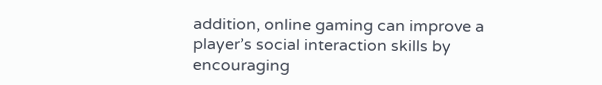addition, online gaming can improve a player’s social interaction skills by encouraging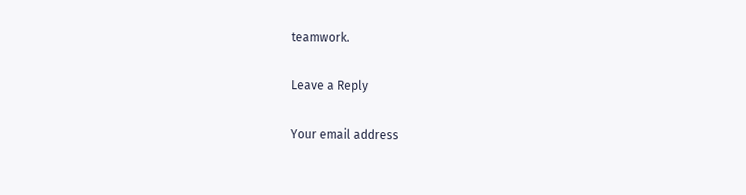teamwork.

Leave a Reply

Your email address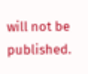will not be published.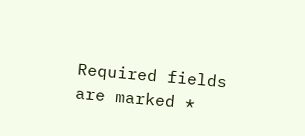Required fields are marked *